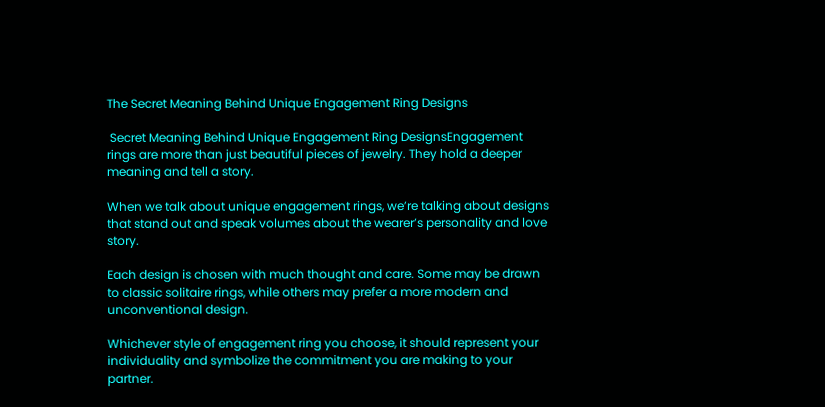The Secret Meaning Behind Unique Engagement Ring Designs

 Secret Meaning Behind Unique Engagement Ring DesignsEngagement rings are more than just beautiful pieces of jewelry. They hold a deeper meaning and tell a story.

When we talk about unique engagement rings, we’re talking about designs that stand out and speak volumes about the wearer’s personality and love story.

Each design is chosen with much thought and care. Some may be drawn to classic solitaire rings, while others may prefer a more modern and unconventional design.

Whichever style of engagement ring you choose, it should represent your individuality and symbolize the commitment you are making to your partner.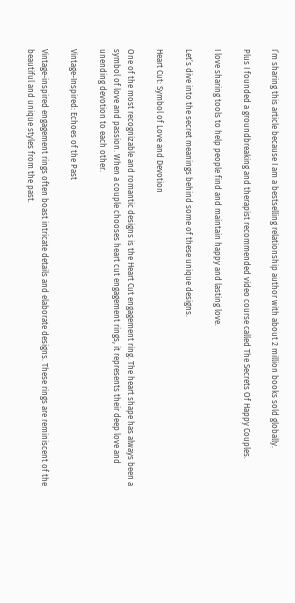I’m sharing this article because I am a bestselling relationship author with about 2 million books sold globally.

Plus I founded a groundbreaking and therapist recommended video course called The Secrets Of Happy Couples.

I love sharing tools to help people find and maintain happy and lasting love.

Let’s dive into the secret meanings behind some of these unique designs.

Heart Cut: Symbol of Love and Devotion

One of the most recognizable and romantic designs is the Heart Cut engagement ring. The heart shape has always been a symbol of love and passion. When a couple chooses heart cut engagement rings, it represents their deep love and unending devotion to each other.

Vintage-Inspired: Echoes of the Past

Vintage-inspired engagement rings often boast intricate details and elaborate designs. These rings are reminiscent of the beautiful and unique styles from the past.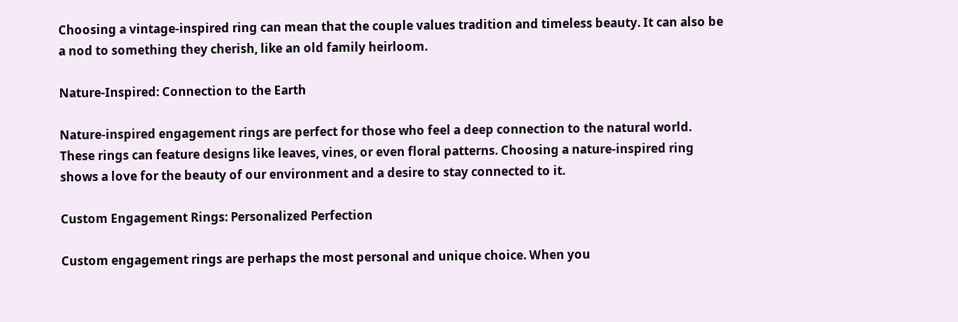Choosing a vintage-inspired ring can mean that the couple values tradition and timeless beauty. It can also be a nod to something they cherish, like an old family heirloom.

Nature-Inspired: Connection to the Earth

Nature-inspired engagement rings are perfect for those who feel a deep connection to the natural world. These rings can feature designs like leaves, vines, or even floral patterns. Choosing a nature-inspired ring shows a love for the beauty of our environment and a desire to stay connected to it.

Custom Engagement Rings: Personalized Perfection

Custom engagement rings are perhaps the most personal and unique choice. When you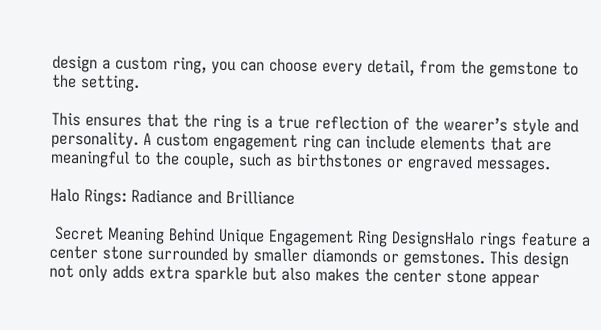design a custom ring, you can choose every detail, from the gemstone to the setting.

This ensures that the ring is a true reflection of the wearer’s style and personality. A custom engagement ring can include elements that are meaningful to the couple, such as birthstones or engraved messages.

Halo Rings: Radiance and Brilliance

 Secret Meaning Behind Unique Engagement Ring DesignsHalo rings feature a center stone surrounded by smaller diamonds or gemstones. This design not only adds extra sparkle but also makes the center stone appear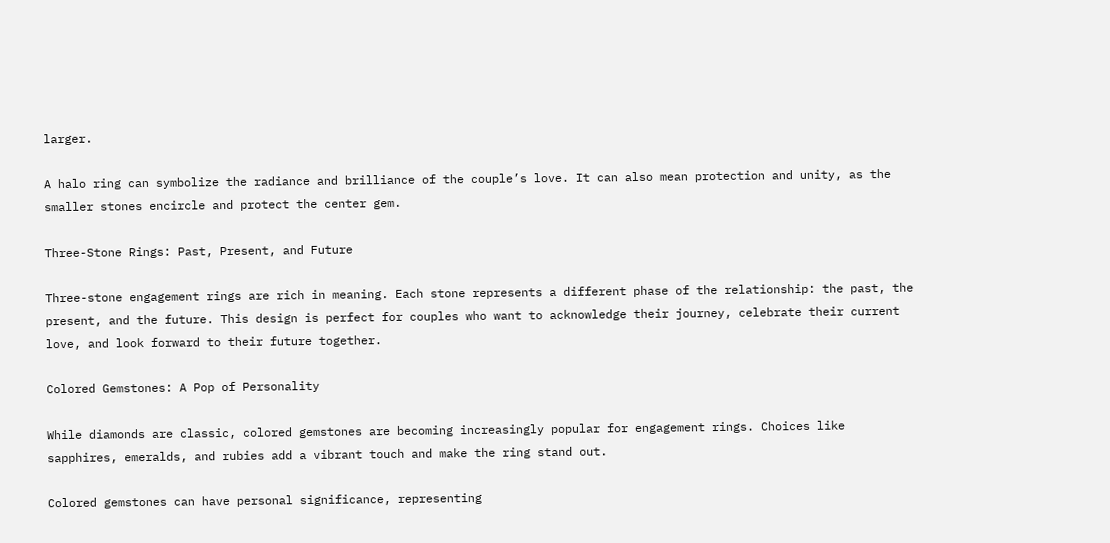larger.

A halo ring can symbolize the radiance and brilliance of the couple’s love. It can also mean protection and unity, as the smaller stones encircle and protect the center gem.

Three-Stone Rings: Past, Present, and Future

Three-stone engagement rings are rich in meaning. Each stone represents a different phase of the relationship: the past, the present, and the future. This design is perfect for couples who want to acknowledge their journey, celebrate their current love, and look forward to their future together.

Colored Gemstones: A Pop of Personality

While diamonds are classic, colored gemstones are becoming increasingly popular for engagement rings. Choices like sapphires, emeralds, and rubies add a vibrant touch and make the ring stand out.

Colored gemstones can have personal significance, representing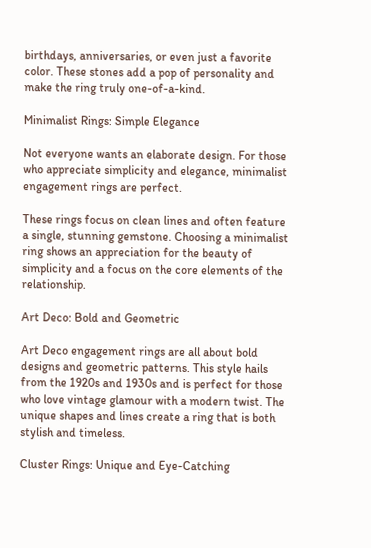birthdays, anniversaries, or even just a favorite color. These stones add a pop of personality and make the ring truly one-of-a-kind.

Minimalist Rings: Simple Elegance

Not everyone wants an elaborate design. For those who appreciate simplicity and elegance, minimalist engagement rings are perfect.

These rings focus on clean lines and often feature a single, stunning gemstone. Choosing a minimalist ring shows an appreciation for the beauty of simplicity and a focus on the core elements of the relationship.

Art Deco: Bold and Geometric

Art Deco engagement rings are all about bold designs and geometric patterns. This style hails from the 1920s and 1930s and is perfect for those who love vintage glamour with a modern twist. The unique shapes and lines create a ring that is both stylish and timeless.

Cluster Rings: Unique and Eye-Catching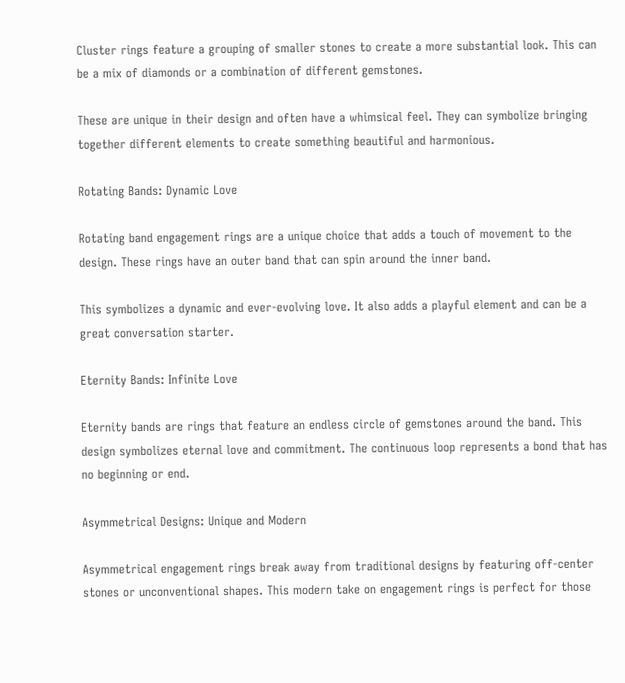Cluster rings feature a grouping of smaller stones to create a more substantial look. This can be a mix of diamonds or a combination of different gemstones.

These are unique in their design and often have a whimsical feel. They can symbolize bringing together different elements to create something beautiful and harmonious.

Rotating Bands: Dynamic Love

Rotating band engagement rings are a unique choice that adds a touch of movement to the design. These rings have an outer band that can spin around the inner band.

This symbolizes a dynamic and ever-evolving love. It also adds a playful element and can be a great conversation starter.

Eternity Bands: Infinite Love

Eternity bands are rings that feature an endless circle of gemstones around the band. This design symbolizes eternal love and commitment. The continuous loop represents a bond that has no beginning or end.

Asymmetrical Designs: Unique and Modern

Asymmetrical engagement rings break away from traditional designs by featuring off-center stones or unconventional shapes. This modern take on engagement rings is perfect for those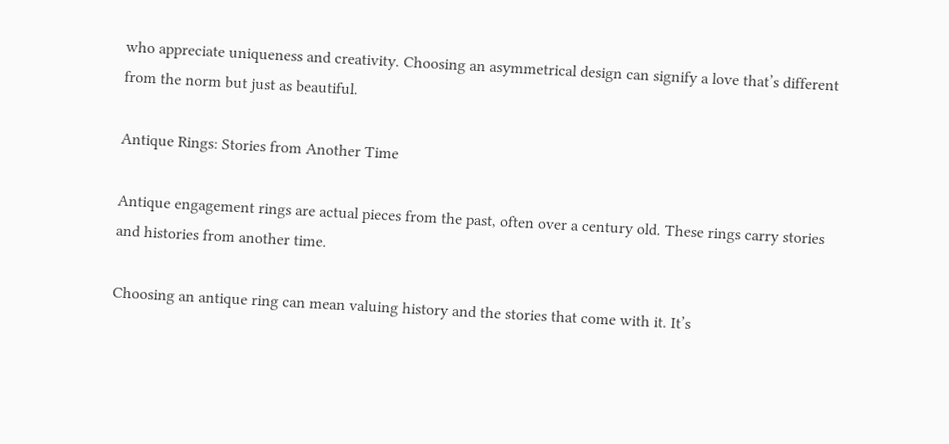who appreciate uniqueness and creativity. Choosing an asymmetrical design can signify a love that’s different from the norm but just as beautiful.

Antique Rings: Stories from Another Time

Antique engagement rings are actual pieces from the past, often over a century old. These rings carry stories and histories from another time.

Choosing an antique ring can mean valuing history and the stories that come with it. It’s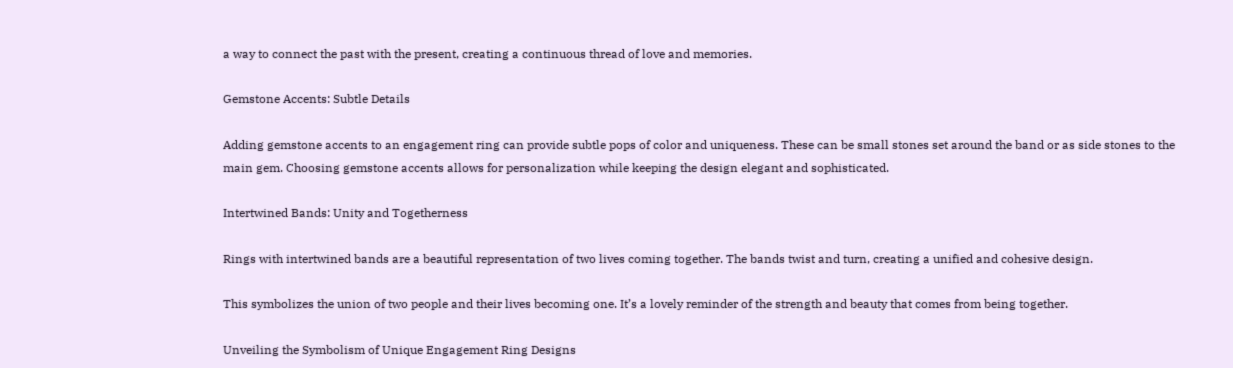a way to connect the past with the present, creating a continuous thread of love and memories.

Gemstone Accents: Subtle Details

Adding gemstone accents to an engagement ring can provide subtle pops of color and uniqueness. These can be small stones set around the band or as side stones to the main gem. Choosing gemstone accents allows for personalization while keeping the design elegant and sophisticated.

Intertwined Bands: Unity and Togetherness

Rings with intertwined bands are a beautiful representation of two lives coming together. The bands twist and turn, creating a unified and cohesive design.

This symbolizes the union of two people and their lives becoming one. It’s a lovely reminder of the strength and beauty that comes from being together.

Unveiling the Symbolism of Unique Engagement Ring Designs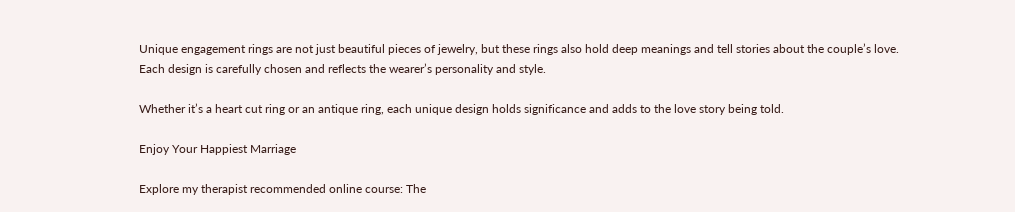Unique engagement rings are not just beautiful pieces of jewelry, but these rings also hold deep meanings and tell stories about the couple’s love. Each design is carefully chosen and reflects the wearer’s personality and style.

Whether it’s a heart cut ring or an antique ring, each unique design holds significance and adds to the love story being told.

Enjoy Your Happiest Marriage

Explore my therapist recommended online course: The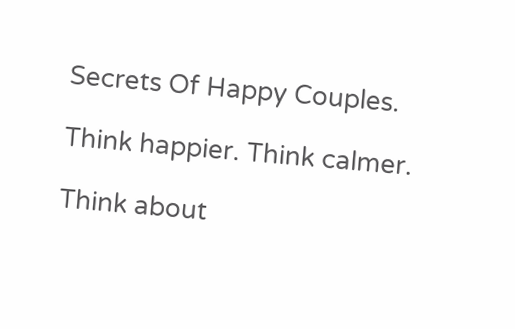Secrets Of Happy Couples.

Think happier. Think calmer.

Think about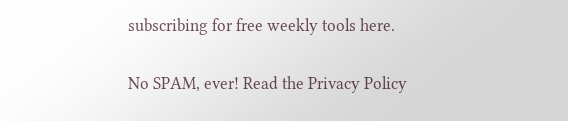subscribing for free weekly tools here.

No SPAM, ever! Read the Privacy Policy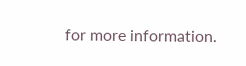for more information.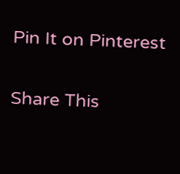Pin It on Pinterest

Share This